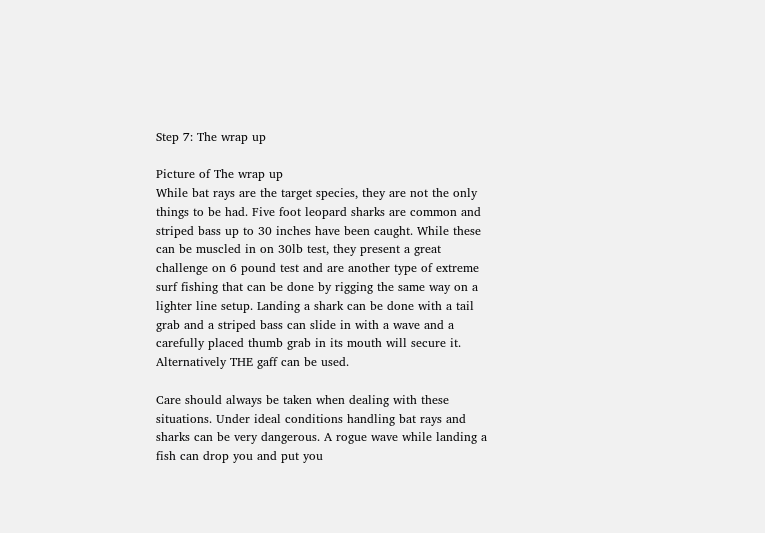Step 7: The wrap up

Picture of The wrap up
While bat rays are the target species, they are not the only things to be had. Five foot leopard sharks are common and striped bass up to 30 inches have been caught. While these can be muscled in on 30lb test, they present a great challenge on 6 pound test and are another type of extreme surf fishing that can be done by rigging the same way on a lighter line setup. Landing a shark can be done with a tail grab and a striped bass can slide in with a wave and a carefully placed thumb grab in its mouth will secure it. Alternatively THE gaff can be used.

Care should always be taken when dealing with these situations. Under ideal conditions handling bat rays and sharks can be very dangerous. A rogue wave while landing a fish can drop you and put you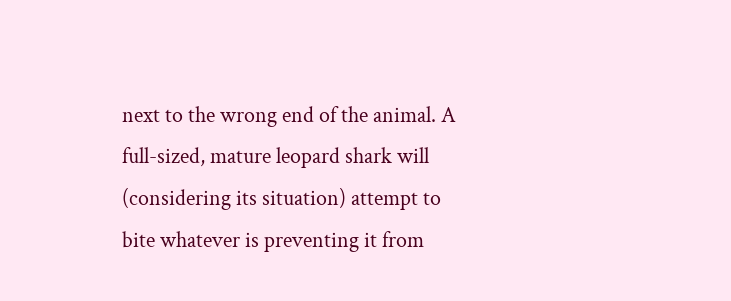next to the wrong end of the animal. A full-sized, mature leopard shark will (considering its situation) attempt to bite whatever is preventing it from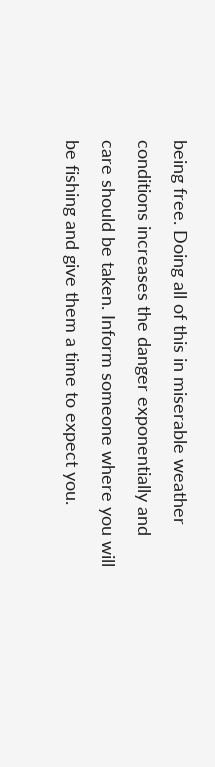being free. Doing all of this in miserable weather conditions increases the danger exponentially and care should be taken. Inform someone where you will be fishing and give them a time to expect you.